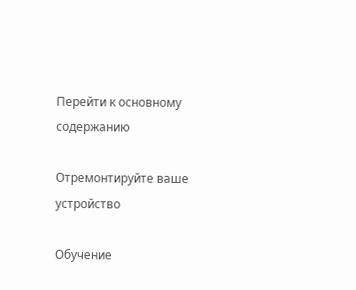Перейти к основному содержанию

Отремонтируйте ваше устройство

Обучение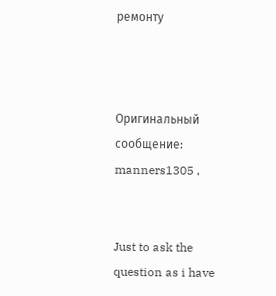ремонту



Оригинальный сообщение: manners1305 ,


Just to ask the question as i have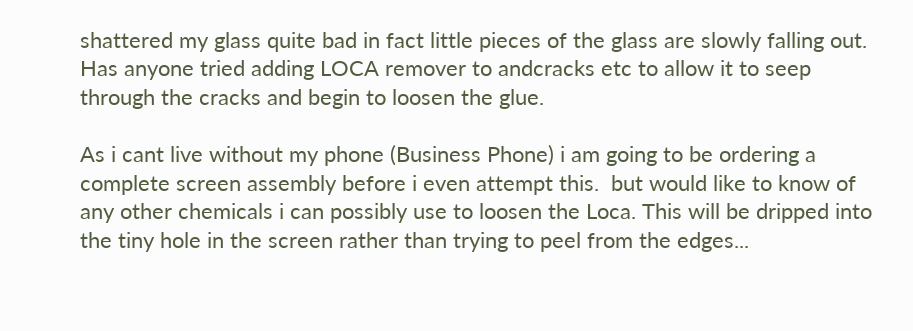shattered my glass quite bad in fact little pieces of the glass are slowly falling out. Has anyone tried adding LOCA remover to andcracks etc to allow it to seep through the cracks and begin to loosen the glue.

As i cant live without my phone (Business Phone) i am going to be ordering a complete screen assembly before i even attempt this.  but would like to know of any other chemicals i can possibly use to loosen the Loca. This will be dripped into the tiny hole in the screen rather than trying to peel from the edges...